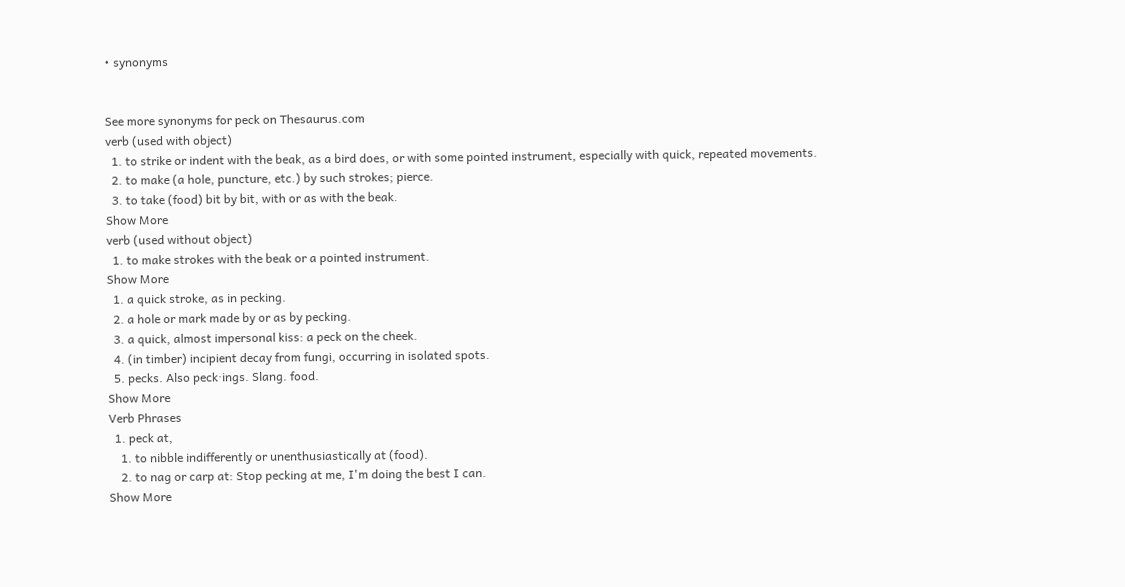• synonyms


See more synonyms for peck on Thesaurus.com
verb (used with object)
  1. to strike or indent with the beak, as a bird does, or with some pointed instrument, especially with quick, repeated movements.
  2. to make (a hole, puncture, etc.) by such strokes; pierce.
  3. to take (food) bit by bit, with or as with the beak.
Show More
verb (used without object)
  1. to make strokes with the beak or a pointed instrument.
Show More
  1. a quick stroke, as in pecking.
  2. a hole or mark made by or as by pecking.
  3. a quick, almost impersonal kiss: a peck on the cheek.
  4. (in timber) incipient decay from fungi, occurring in isolated spots.
  5. pecks. Also peck·ings. Slang. food.
Show More
Verb Phrases
  1. peck at,
    1. to nibble indifferently or unenthusiastically at (food).
    2. to nag or carp at: Stop pecking at me, I'm doing the best I can.
Show More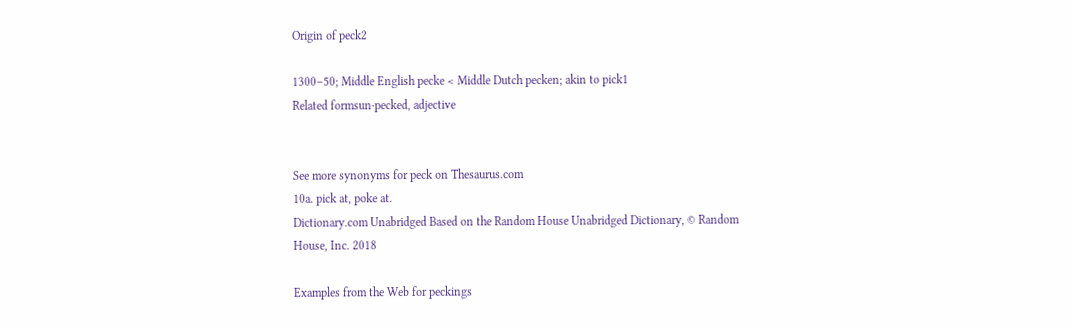Origin of peck2

1300–50; Middle English pecke < Middle Dutch pecken; akin to pick1
Related formsun·pecked, adjective


See more synonyms for peck on Thesaurus.com
10a. pick at, poke at.
Dictionary.com Unabridged Based on the Random House Unabridged Dictionary, © Random House, Inc. 2018

Examples from the Web for peckings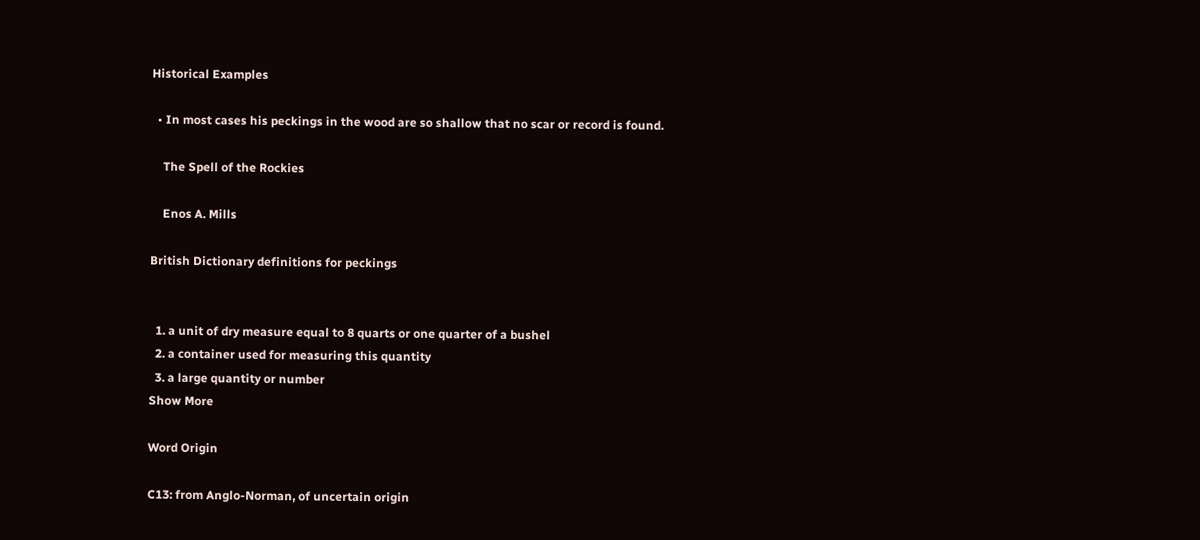Historical Examples

  • In most cases his peckings in the wood are so shallow that no scar or record is found.

    The Spell of the Rockies

    Enos A. Mills

British Dictionary definitions for peckings


  1. a unit of dry measure equal to 8 quarts or one quarter of a bushel
  2. a container used for measuring this quantity
  3. a large quantity or number
Show More

Word Origin

C13: from Anglo-Norman, of uncertain origin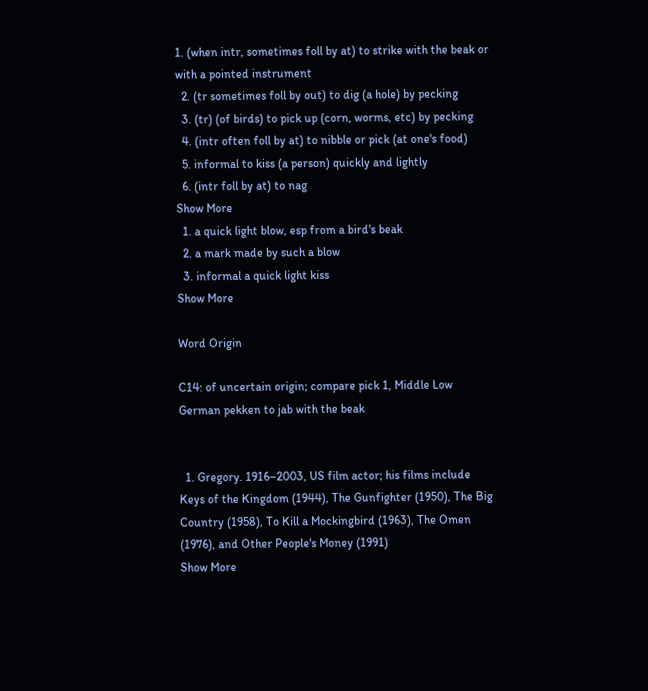1. (when intr, sometimes foll by at) to strike with the beak or with a pointed instrument
  2. (tr sometimes foll by out) to dig (a hole) by pecking
  3. (tr) (of birds) to pick up (corn, worms, etc) by pecking
  4. (intr often foll by at) to nibble or pick (at one's food)
  5. informal to kiss (a person) quickly and lightly
  6. (intr foll by at) to nag
Show More
  1. a quick light blow, esp from a bird's beak
  2. a mark made by such a blow
  3. informal a quick light kiss
Show More

Word Origin

C14: of uncertain origin; compare pick 1, Middle Low German pekken to jab with the beak


  1. Gregory. 1916–2003, US film actor; his films include Keys of the Kingdom (1944), The Gunfighter (1950), The Big Country (1958), To Kill a Mockingbird (1963), The Omen (1976), and Other People's Money (1991)
Show More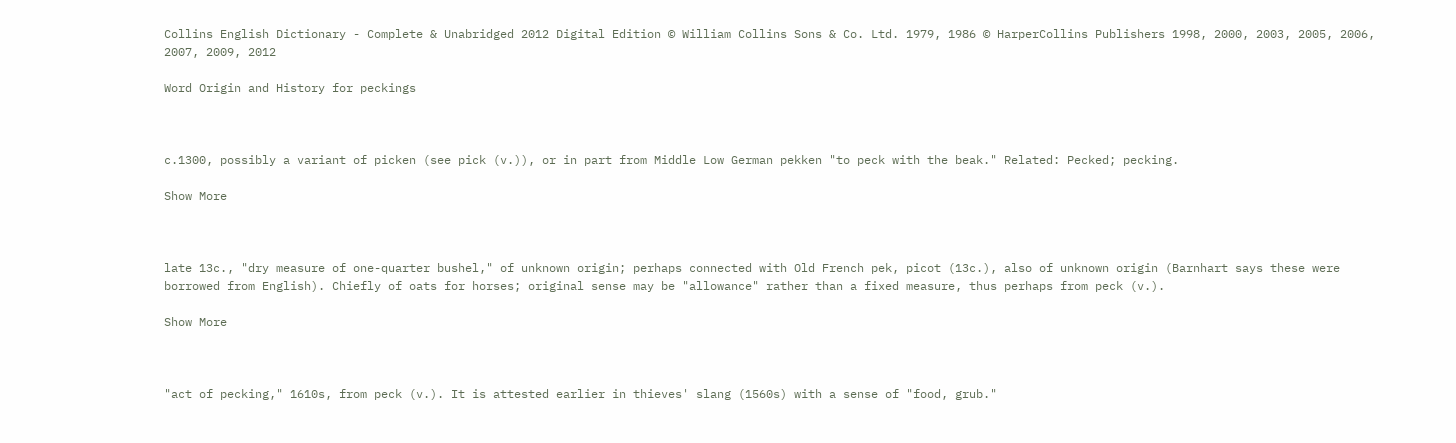Collins English Dictionary - Complete & Unabridged 2012 Digital Edition © William Collins Sons & Co. Ltd. 1979, 1986 © HarperCollins Publishers 1998, 2000, 2003, 2005, 2006, 2007, 2009, 2012

Word Origin and History for peckings



c.1300, possibly a variant of picken (see pick (v.)), or in part from Middle Low German pekken "to peck with the beak." Related: Pecked; pecking.

Show More



late 13c., "dry measure of one-quarter bushel," of unknown origin; perhaps connected with Old French pek, picot (13c.), also of unknown origin (Barnhart says these were borrowed from English). Chiefly of oats for horses; original sense may be "allowance" rather than a fixed measure, thus perhaps from peck (v.).

Show More



"act of pecking," 1610s, from peck (v.). It is attested earlier in thieves' slang (1560s) with a sense of "food, grub."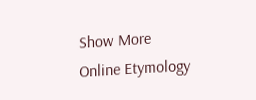Show More
Online Etymology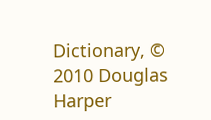Dictionary, © 2010 Douglas Harper